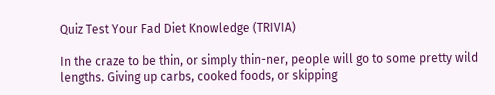Quiz Test Your Fad Diet Knowledge (TRIVIA)

In the craze to be thin, or simply thin-ner, people will go to some pretty wild lengths. Giving up carbs, cooked foods, or skipping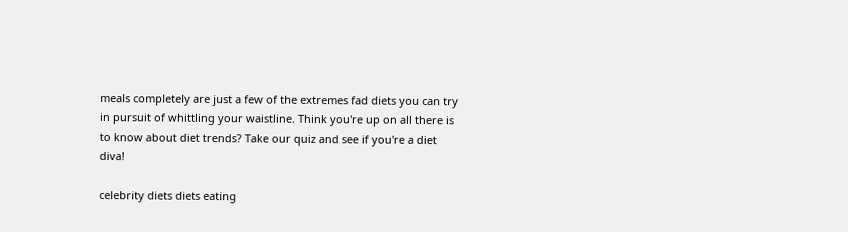meals completely are just a few of the extremes fad diets you can try in pursuit of whittling your waistline. Think you're up on all there is to know about diet trends? Take our quiz and see if you're a diet diva!

celebrity diets diets eating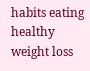habits eating healthy weight loss